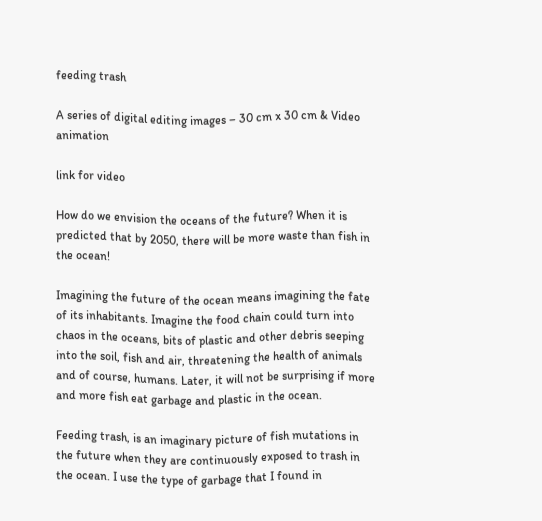feeding trash

A series of digital editing images – 30 cm x 30 cm & Video animation

link for video

How do we envision the oceans of the future? When it is predicted that by 2050, there will be more waste than fish in the ocean!

Imagining the future of the ocean means imagining the fate of its inhabitants. Imagine the food chain could turn into chaos in the oceans, bits of plastic and other debris seeping into the soil, fish and air, threatening the health of animals and of course, humans. Later, it will not be surprising if more and more fish eat garbage and plastic in the ocean.

Feeding trash, is an imaginary picture of fish mutations in the future when they are continuously exposed to trash in the ocean. I use the type of garbage that I found in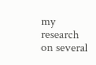my research on several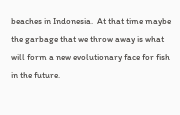beaches in Indonesia.  At that time maybe the garbage that we throw away is what will form a new evolutionary face for fish in the future.